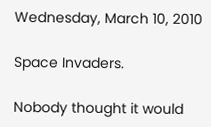Wednesday, March 10, 2010

Space Invaders.

Nobody thought it would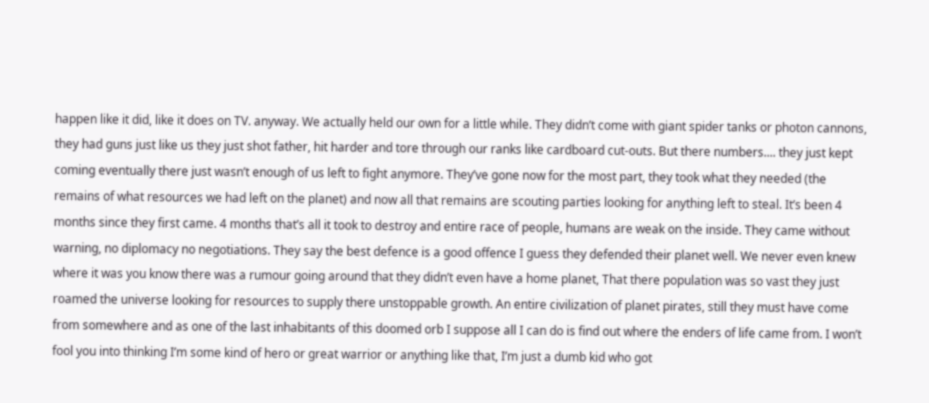happen like it did, like it does on TV. anyway. We actually held our own for a little while. They didn’t come with giant spider tanks or photon cannons, they had guns just like us they just shot father, hit harder and tore through our ranks like cardboard cut-outs. But there numbers.... they just kept coming eventually there just wasn’t enough of us left to fight anymore. They’ve gone now for the most part, they took what they needed (the remains of what resources we had left on the planet) and now all that remains are scouting parties looking for anything left to steal. It’s been 4 months since they first came. 4 months that’s all it took to destroy and entire race of people, humans are weak on the inside. They came without warning, no diplomacy no negotiations. They say the best defence is a good offence I guess they defended their planet well. We never even knew where it was you know there was a rumour going around that they didn’t even have a home planet, That there population was so vast they just roamed the universe looking for resources to supply there unstoppable growth. An entire civilization of planet pirates, still they must have come from somewhere and as one of the last inhabitants of this doomed orb I suppose all I can do is find out where the enders of life came from. I won’t fool you into thinking I’m some kind of hero or great warrior or anything like that, I’m just a dumb kid who got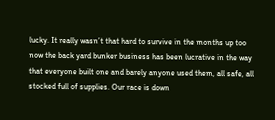lucky. It really wasn’t that hard to survive in the months up too now the back yard bunker business has been lucrative in the way that everyone built one and barely anyone used them, all safe, all stocked full of supplies. Our race is down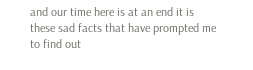and our time here is at an end it is these sad facts that have prompted me to find out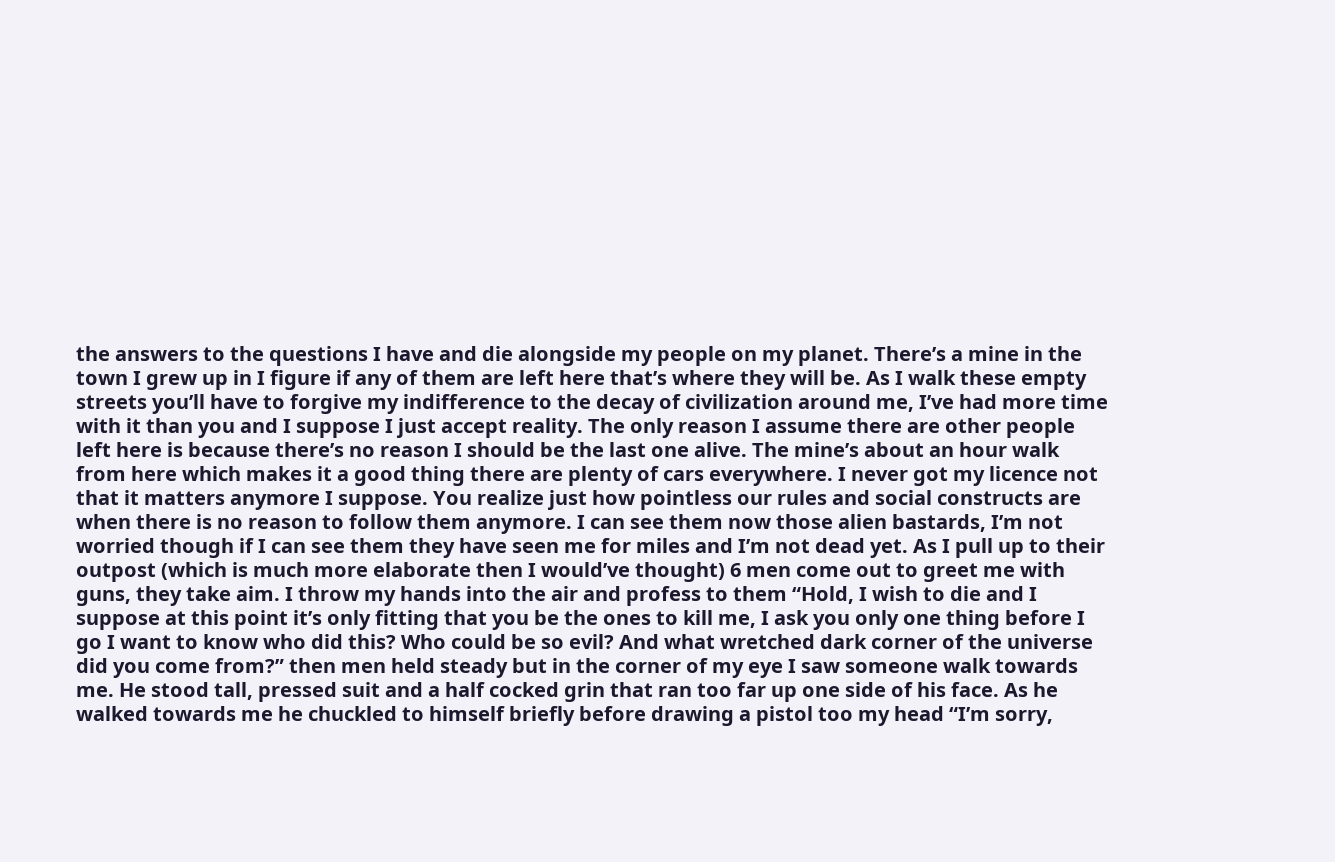the answers to the questions I have and die alongside my people on my planet. There’s a mine in the town I grew up in I figure if any of them are left here that’s where they will be. As I walk these empty streets you’ll have to forgive my indifference to the decay of civilization around me, I’ve had more time with it than you and I suppose I just accept reality. The only reason I assume there are other people left here is because there’s no reason I should be the last one alive. The mine’s about an hour walk from here which makes it a good thing there are plenty of cars everywhere. I never got my licence not that it matters anymore I suppose. You realize just how pointless our rules and social constructs are when there is no reason to follow them anymore. I can see them now those alien bastards, I’m not worried though if I can see them they have seen me for miles and I’m not dead yet. As I pull up to their outpost (which is much more elaborate then I would’ve thought) 6 men come out to greet me with guns, they take aim. I throw my hands into the air and profess to them “Hold, I wish to die and I suppose at this point it’s only fitting that you be the ones to kill me, I ask you only one thing before I go I want to know who did this? Who could be so evil? And what wretched dark corner of the universe did you come from?” then men held steady but in the corner of my eye I saw someone walk towards me. He stood tall, pressed suit and a half cocked grin that ran too far up one side of his face. As he walked towards me he chuckled to himself briefly before drawing a pistol too my head “I’m sorry,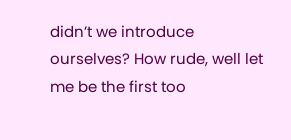didn’t we introduce ourselves? How rude, well let me be the first too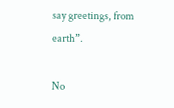say greetings, from earth”.

No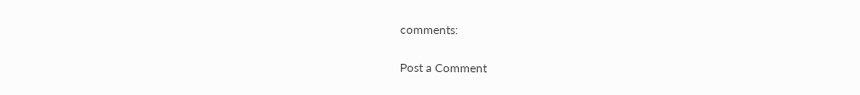comments:

Post a Comment